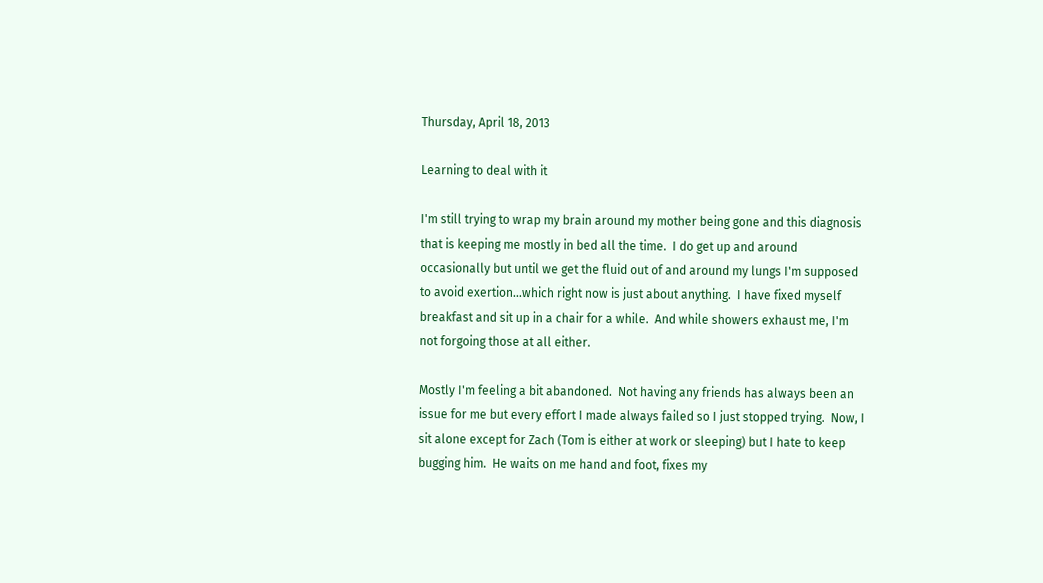Thursday, April 18, 2013

Learning to deal with it

I'm still trying to wrap my brain around my mother being gone and this diagnosis that is keeping me mostly in bed all the time.  I do get up and around occasionally but until we get the fluid out of and around my lungs I'm supposed to avoid exertion...which right now is just about anything.  I have fixed myself breakfast and sit up in a chair for a while.  And while showers exhaust me, I'm not forgoing those at all either.

Mostly I'm feeling a bit abandoned.  Not having any friends has always been an issue for me but every effort I made always failed so I just stopped trying.  Now, I sit alone except for Zach (Tom is either at work or sleeping) but I hate to keep bugging him.  He waits on me hand and foot, fixes my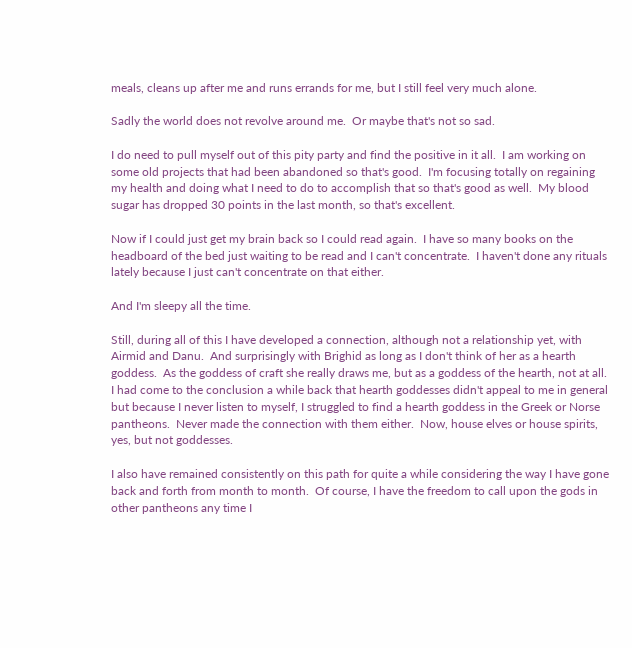meals, cleans up after me and runs errands for me, but I still feel very much alone.

Sadly the world does not revolve around me.  Or maybe that's not so sad.

I do need to pull myself out of this pity party and find the positive in it all.  I am working on some old projects that had been abandoned so that's good.  I'm focusing totally on regaining my health and doing what I need to do to accomplish that so that's good as well.  My blood sugar has dropped 30 points in the last month, so that's excellent.

Now if I could just get my brain back so I could read again.  I have so many books on the headboard of the bed just waiting to be read and I can't concentrate.  I haven't done any rituals lately because I just can't concentrate on that either.

And I'm sleepy all the time.

Still, during all of this I have developed a connection, although not a relationship yet, with Airmid and Danu.  And surprisingly with Brighid as long as I don't think of her as a hearth goddess.  As the goddess of craft she really draws me, but as a goddess of the hearth, not at all.  I had come to the conclusion a while back that hearth goddesses didn't appeal to me in general but because I never listen to myself, I struggled to find a hearth goddess in the Greek or Norse pantheons.  Never made the connection with them either.  Now, house elves or house spirits, yes, but not goddesses.

I also have remained consistently on this path for quite a while considering the way I have gone back and forth from month to month.  Of course, I have the freedom to call upon the gods in other pantheons any time I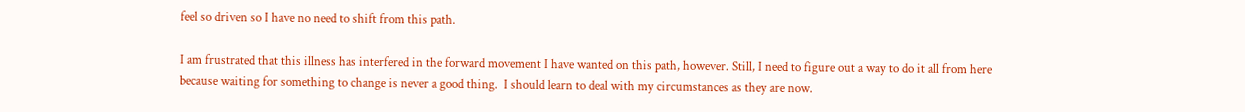feel so driven so I have no need to shift from this path.

I am frustrated that this illness has interfered in the forward movement I have wanted on this path, however. Still, I need to figure out a way to do it all from here because waiting for something to change is never a good thing.  I should learn to deal with my circumstances as they are now.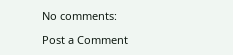No comments:

Post a Comment